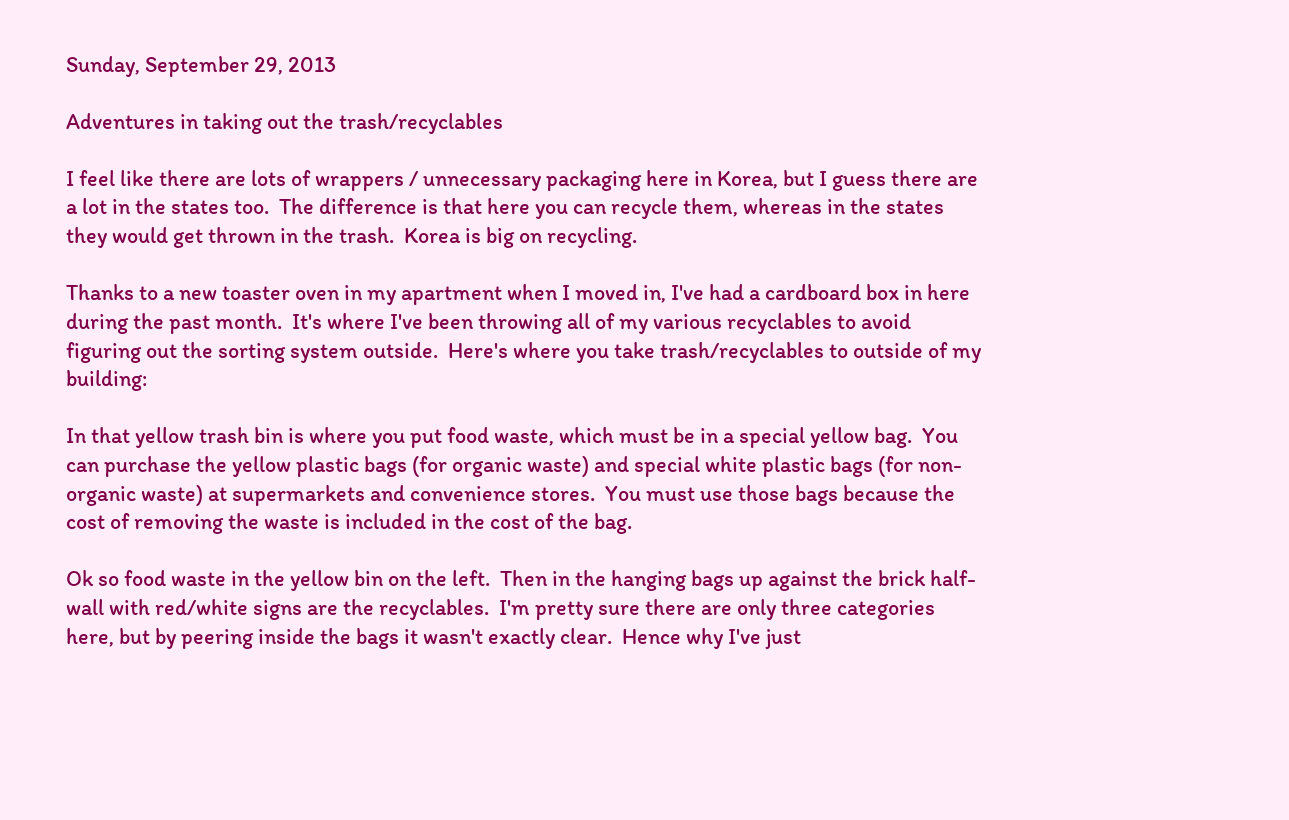Sunday, September 29, 2013

Adventures in taking out the trash/recyclables

I feel like there are lots of wrappers / unnecessary packaging here in Korea, but I guess there are a lot in the states too.  The difference is that here you can recycle them, whereas in the states they would get thrown in the trash.  Korea is big on recycling.

Thanks to a new toaster oven in my apartment when I moved in, I've had a cardboard box in here during the past month.  It's where I've been throwing all of my various recyclables to avoid figuring out the sorting system outside.  Here's where you take trash/recyclables to outside of my building:

In that yellow trash bin is where you put food waste, which must be in a special yellow bag.  You can purchase the yellow plastic bags (for organic waste) and special white plastic bags (for non-organic waste) at supermarkets and convenience stores.  You must use those bags because the cost of removing the waste is included in the cost of the bag.

Ok so food waste in the yellow bin on the left.  Then in the hanging bags up against the brick half-wall with red/white signs are the recyclables.  I'm pretty sure there are only three categories here, but by peering inside the bags it wasn't exactly clear.  Hence why I've just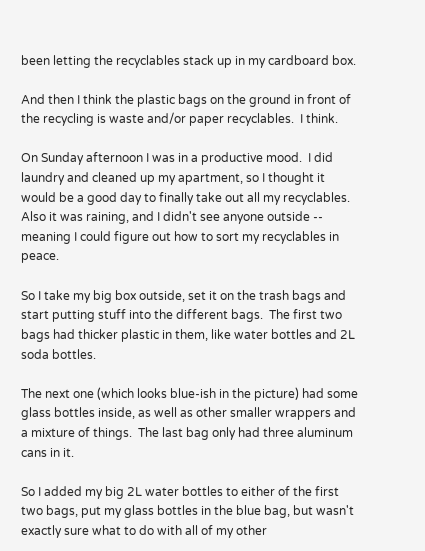been letting the recyclables stack up in my cardboard box.

And then I think the plastic bags on the ground in front of the recycling is waste and/or paper recyclables.  I think.

On Sunday afternoon I was in a productive mood.  I did laundry and cleaned up my apartment, so I thought it would be a good day to finally take out all my recyclables.  Also it was raining, and I didn't see anyone outside -- meaning I could figure out how to sort my recyclables in peace.

So I take my big box outside, set it on the trash bags and start putting stuff into the different bags.  The first two bags had thicker plastic in them, like water bottles and 2L soda bottles.

The next one (which looks blue-ish in the picture) had some glass bottles inside, as well as other smaller wrappers and a mixture of things.  The last bag only had three aluminum cans in it.

So I added my big 2L water bottles to either of the first two bags, put my glass bottles in the blue bag, but wasn't exactly sure what to do with all of my other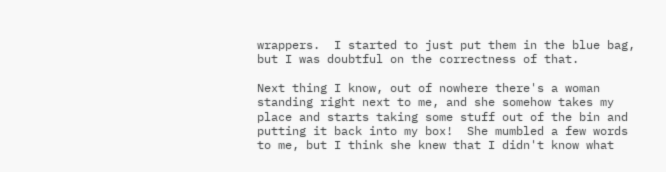wrappers.  I started to just put them in the blue bag, but I was doubtful on the correctness of that.

Next thing I know, out of nowhere there's a woman standing right next to me, and she somehow takes my place and starts taking some stuff out of the bin and putting it back into my box!  She mumbled a few words to me, but I think she knew that I didn't know what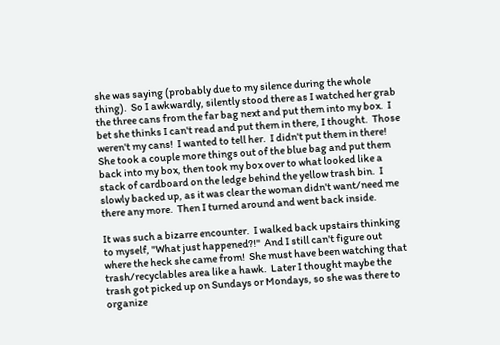she was saying (probably due to my silence during the whole thing).  So I awkwardly, silently stood there as I watched her grab the three cans from the far bag next and put them into my box.  I bet she thinks I can't read and put them in there, I thought.  Those weren't my cans!  I wanted to tell her.  I didn't put them in there!  She took a couple more things out of the blue bag and put them back into my box, then took my box over to what looked like a stack of cardboard on the ledge behind the yellow trash bin.  I slowly backed up, as it was clear the woman didn't want/need me there any more.  Then I turned around and went back inside.

It was such a bizarre encounter.  I walked back upstairs thinking to myself, "What just happened?!"  And I still can't figure out where the heck she came from!  She must have been watching that trash/recyclables area like a hawk.  Later I thought maybe the trash got picked up on Sundays or Mondays, so she was there to organize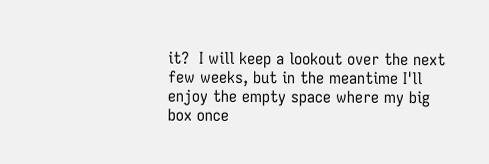it?  I will keep a lookout over the next few weeks, but in the meantime I'll enjoy the empty space where my big box once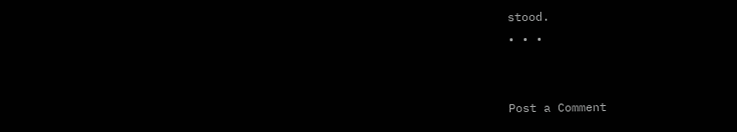stood.
• • •


Post a Comment